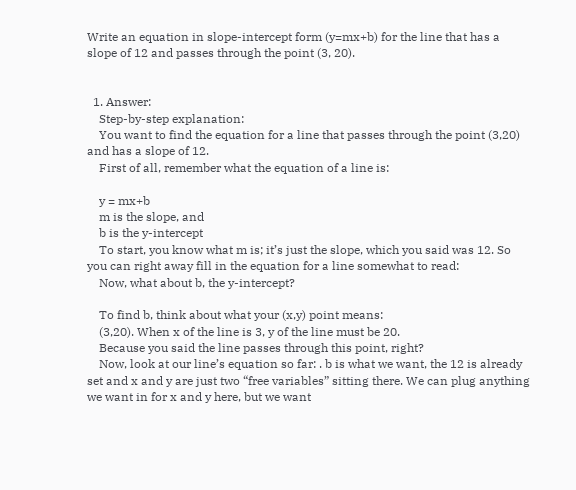Write an equation in slope-intercept form (y=mx+b) for the line that has a slope of 12 and passes through the point (3, 20).


  1. Answer:
    Step-by-step explanation:
    You want to find the equation for a line that passes through the point (3,20) and has a slope of 12.
    First of all, remember what the equation of a line is:

    y = mx+b
    m is the slope, and
    b is the y-intercept
    To start, you know what m is; it’s just the slope, which you said was 12. So you can right away fill in the equation for a line somewhat to read:
    Now, what about b, the y-intercept?

    To find b, think about what your (x,y) point means:
    (3,20). When x of the line is 3, y of the line must be 20.
    Because you said the line passes through this point, right?
    Now, look at our line’s equation so far: . b is what we want, the 12 is already set and x and y are just two “free variables” sitting there. We can plug anything we want in for x and y here, but we want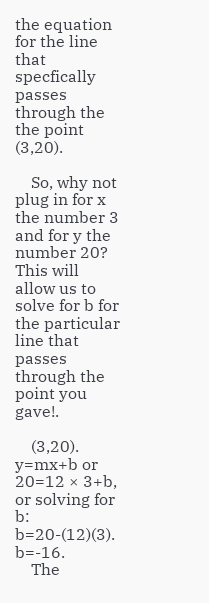the equation for the line that specfically passes through the the point (3,20).

    So, why not plug in for x the number 3 and for y the number 20? This will allow us to solve for b for the particular line that passes through the point you gave!.

    (3,20). y=mx+b or 20=12 × 3+b, or solving for b: b=20-(12)(3). b=-16.
    The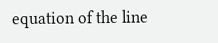equation of the line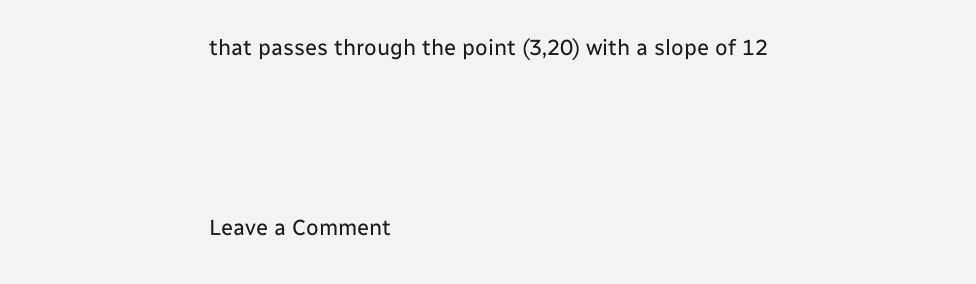that passes through the point (3,20) with a slope of 12



Leave a Comment